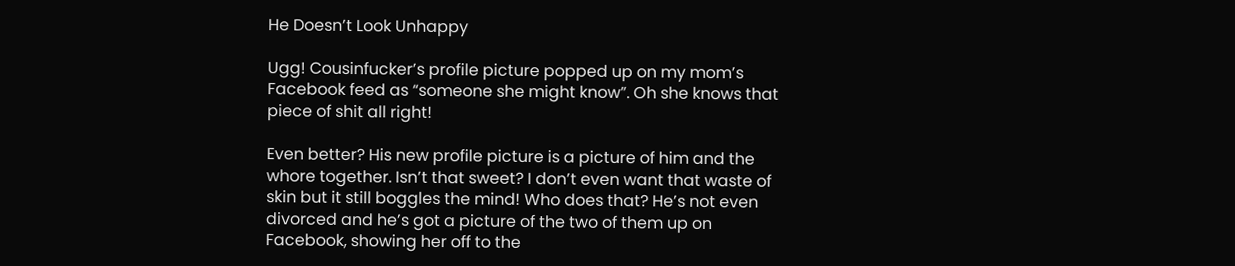He Doesn’t Look Unhappy

Ugg! Cousinfucker’s profile picture popped up on my mom’s Facebook feed as “someone she might know”. Oh she knows that piece of shit all right!

Even better? His new profile picture is a picture of him and the whore together. Isn’t that sweet? I don’t even want that waste of skin but it still boggles the mind! Who does that? He’s not even divorced and he’s got a picture of the two of them up on Facebook, showing her off to the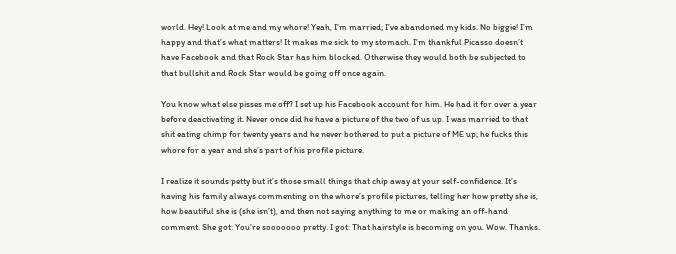world. Hey! Look at me and my whore! Yeah, I’m married; I’ve abandoned my kids. No biggie! I’m happy and that’s what matters! It makes me sick to my stomach. I’m thankful Picasso doesn’t have Facebook and that Rock Star has him blocked. Otherwise they would both be subjected to that bullshit and Rock Star would be going off once again.

You know what else pisses me off? I set up his Facebook account for him. He had it for over a year before deactivating it. Never once did he have a picture of the two of us up. I was married to that shit eating chimp for twenty years and he never bothered to put a picture of ME up; he fucks this whore for a year and she’s part of his profile picture.

I realize it sounds petty but it’s those small things that chip away at your self-confidence. It’s having his family always commenting on the whore’s profile pictures, telling her how pretty she is, how beautiful she is (she isn’t), and then not saying anything to me or making an off-hand comment. She got: You’re sooooooo pretty. I got: That hairstyle is becoming on you. Wow. Thanks.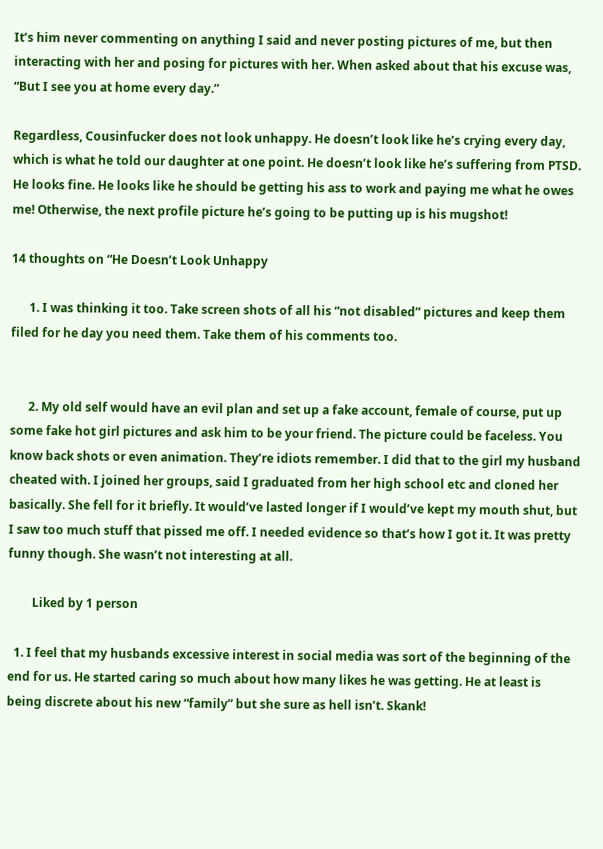It’s him never commenting on anything I said and never posting pictures of me, but then interacting with her and posing for pictures with her. When asked about that his excuse was, “But I see you at home every day.”

Regardless, Cousinfucker does not look unhappy. He doesn’t look like he’s crying every day, which is what he told our daughter at one point. He doesn’t look like he’s suffering from PTSD. He looks fine. He looks like he should be getting his ass to work and paying me what he owes me! Otherwise, the next profile picture he’s going to be putting up is his mugshot!

14 thoughts on “He Doesn’t Look Unhappy

      1. I was thinking it too. Take screen shots of all his “not disabled” pictures and keep them filed for he day you need them. Take them of his comments too.


      2. My old self would have an evil plan and set up a fake account, female of course, put up some fake hot girl pictures and ask him to be your friend. The picture could be faceless. You know back shots or even animation. They’re idiots remember. I did that to the girl my husband cheated with. I joined her groups, said I graduated from her high school etc and cloned her basically. She fell for it briefly. It would’ve lasted longer if I would’ve kept my mouth shut, but I saw too much stuff that pissed me off. I needed evidence so that’s how I got it. It was pretty funny though. She wasn’t not interesting at all.

        Liked by 1 person

  1. I feel that my husbands excessive interest in social media was sort of the beginning of the end for us. He started caring so much about how many likes he was getting. He at least is being discrete about his new “family” but she sure as hell isn’t. Skank!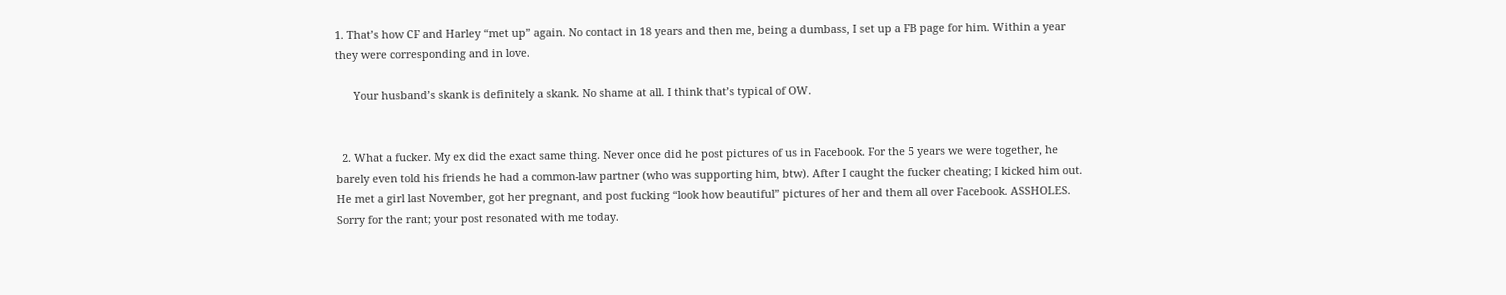1. That’s how CF and Harley “met up” again. No contact in 18 years and then me, being a dumbass, I set up a FB page for him. Within a year they were corresponding and in love.

      Your husband’s skank is definitely a skank. No shame at all. I think that’s typical of OW.


  2. What a fucker. My ex did the exact same thing. Never once did he post pictures of us in Facebook. For the 5 years we were together, he barely even told his friends he had a common-law partner (who was supporting him, btw). After I caught the fucker cheating; I kicked him out. He met a girl last November, got her pregnant, and post fucking “look how beautiful” pictures of her and them all over Facebook. ASSHOLES. Sorry for the rant; your post resonated with me today.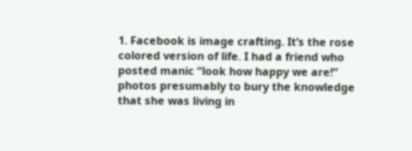1. Facebook is image crafting. It’s the rose colored version of life. I had a friend who posted manic “look how happy we are!” photos presumably to bury the knowledge that she was living in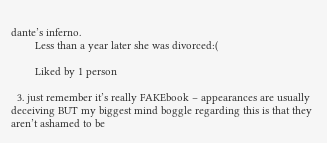dante’s inferno.
        Less than a year later she was divorced:(

        Liked by 1 person

  3. just remember it’s really FAKEbook – appearances are usually deceiving BUT my biggest mind boggle regarding this is that they aren’t ashamed to be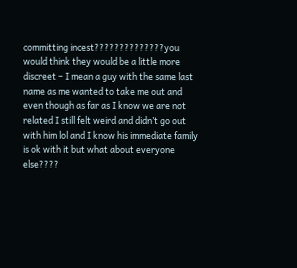committing incest??????????????you would think they would be a little more discreet – I mean a guy with the same last name as me wanted to take me out and even though as far as I know we are not related I still felt weird and didn’t go out with him lol and I know his immediate family is ok with it but what about everyone else????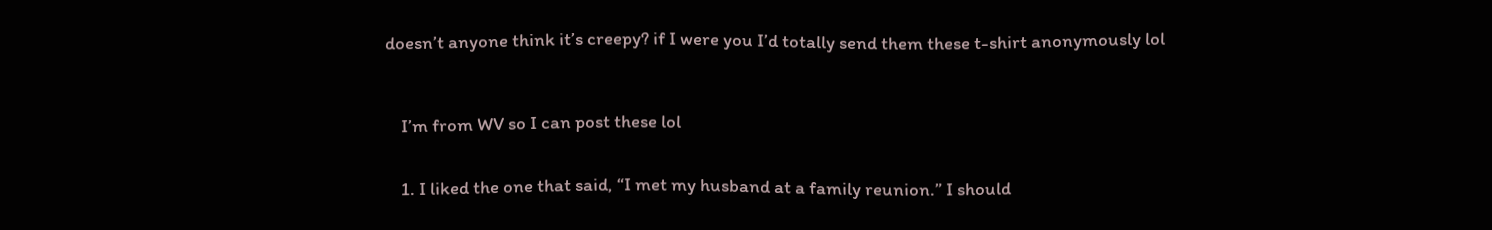doesn’t anyone think it’s creepy? if I were you I’d totally send them these t-shirt anonymously lol



    I’m from WV so I can post these lol


    1. I liked the one that said, “I met my husband at a family reunion.” I should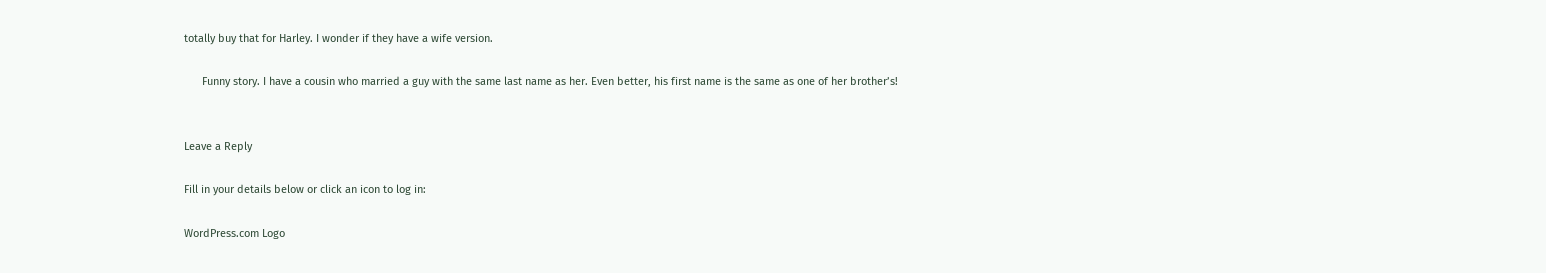totally buy that for Harley. I wonder if they have a wife version.

      Funny story. I have a cousin who married a guy with the same last name as her. Even better, his first name is the same as one of her brother’s!


Leave a Reply

Fill in your details below or click an icon to log in:

WordPress.com Logo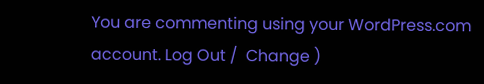You are commenting using your WordPress.com account. Log Out /  Change )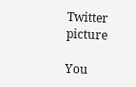Twitter picture

You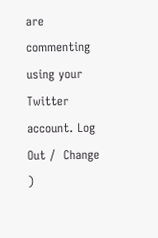are commenting using your Twitter account. Log Out /  Change )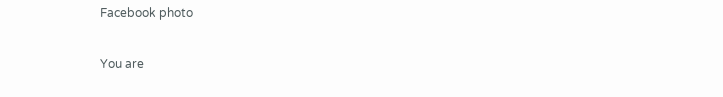Facebook photo

You are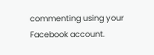commenting using your Facebook account.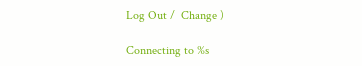Log Out /  Change )

Connecting to %s